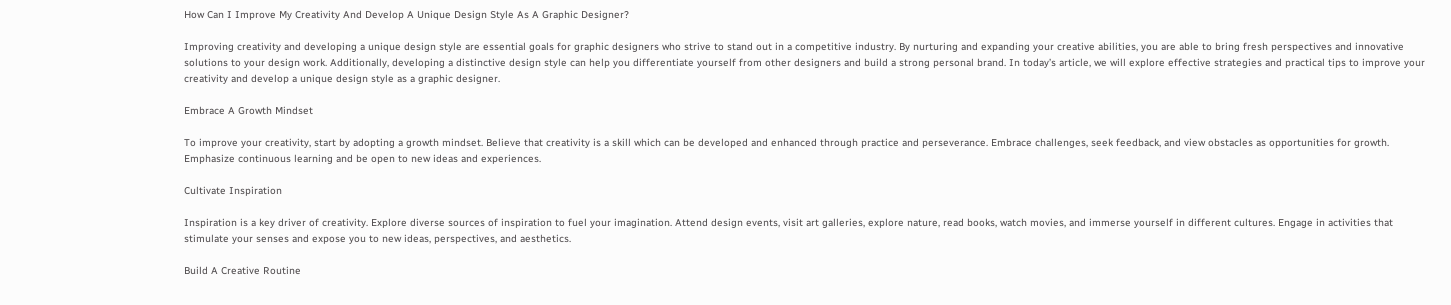How Can I Improve My Creativity And Develop A Unique Design Style As A Graphic Designer?

Improving creativity and developing a unique design style are essential goals for graphic designers who strive to stand out in a competitive industry. By nurturing and expanding your creative abilities, you are able to bring fresh perspectives and innovative solutions to your design work. Additionally, developing a distinctive design style can help you differentiate yourself from other designers and build a strong personal brand. In today’s article, we will explore effective strategies and practical tips to improve your creativity and develop a unique design style as a graphic designer.

Embrace A Growth Mindset

To improve your creativity, start by adopting a growth mindset. Believe that creativity is a skill which can be developed and enhanced through practice and perseverance. Embrace challenges, seek feedback, and view obstacles as opportunities for growth. Emphasize continuous learning and be open to new ideas and experiences.

Cultivate Inspiration

Inspiration is a key driver of creativity. Explore diverse sources of inspiration to fuel your imagination. Attend design events, visit art galleries, explore nature, read books, watch movies, and immerse yourself in different cultures. Engage in activities that stimulate your senses and expose you to new ideas, perspectives, and aesthetics.

Build A Creative Routine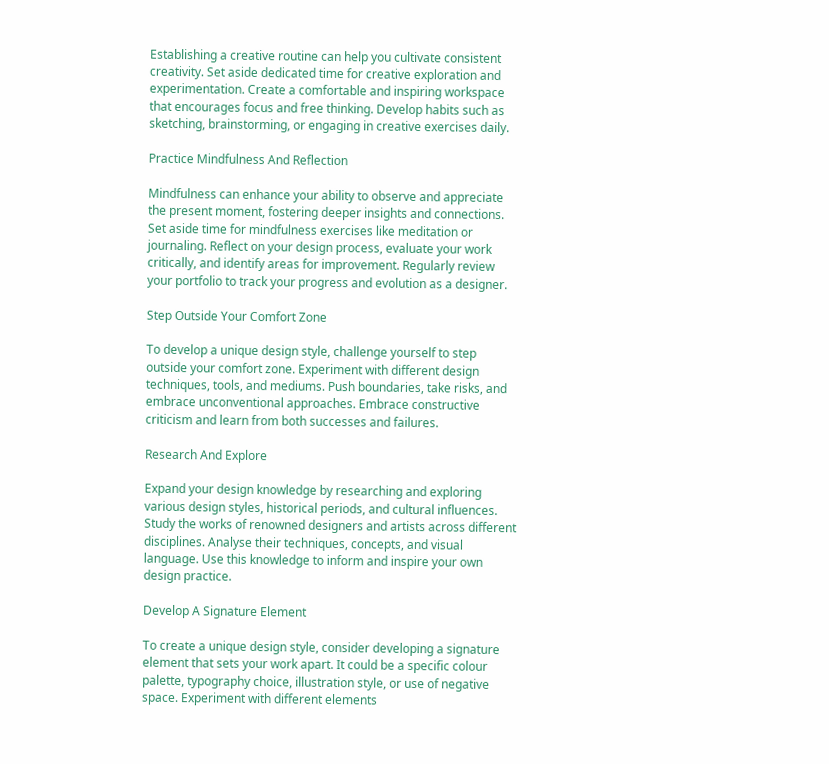Establishing a creative routine can help you cultivate consistent creativity. Set aside dedicated time for creative exploration and experimentation. Create a comfortable and inspiring workspace that encourages focus and free thinking. Develop habits such as sketching, brainstorming, or engaging in creative exercises daily.

Practice Mindfulness And Reflection

Mindfulness can enhance your ability to observe and appreciate the present moment, fostering deeper insights and connections. Set aside time for mindfulness exercises like meditation or journaling. Reflect on your design process, evaluate your work critically, and identify areas for improvement. Regularly review your portfolio to track your progress and evolution as a designer.

Step Outside Your Comfort Zone

To develop a unique design style, challenge yourself to step outside your comfort zone. Experiment with different design techniques, tools, and mediums. Push boundaries, take risks, and embrace unconventional approaches. Embrace constructive criticism and learn from both successes and failures.

Research And Explore

Expand your design knowledge by researching and exploring various design styles, historical periods, and cultural influences. Study the works of renowned designers and artists across different disciplines. Analyse their techniques, concepts, and visual language. Use this knowledge to inform and inspire your own design practice.

Develop A Signature Element

To create a unique design style, consider developing a signature element that sets your work apart. It could be a specific colour palette, typography choice, illustration style, or use of negative space. Experiment with different elements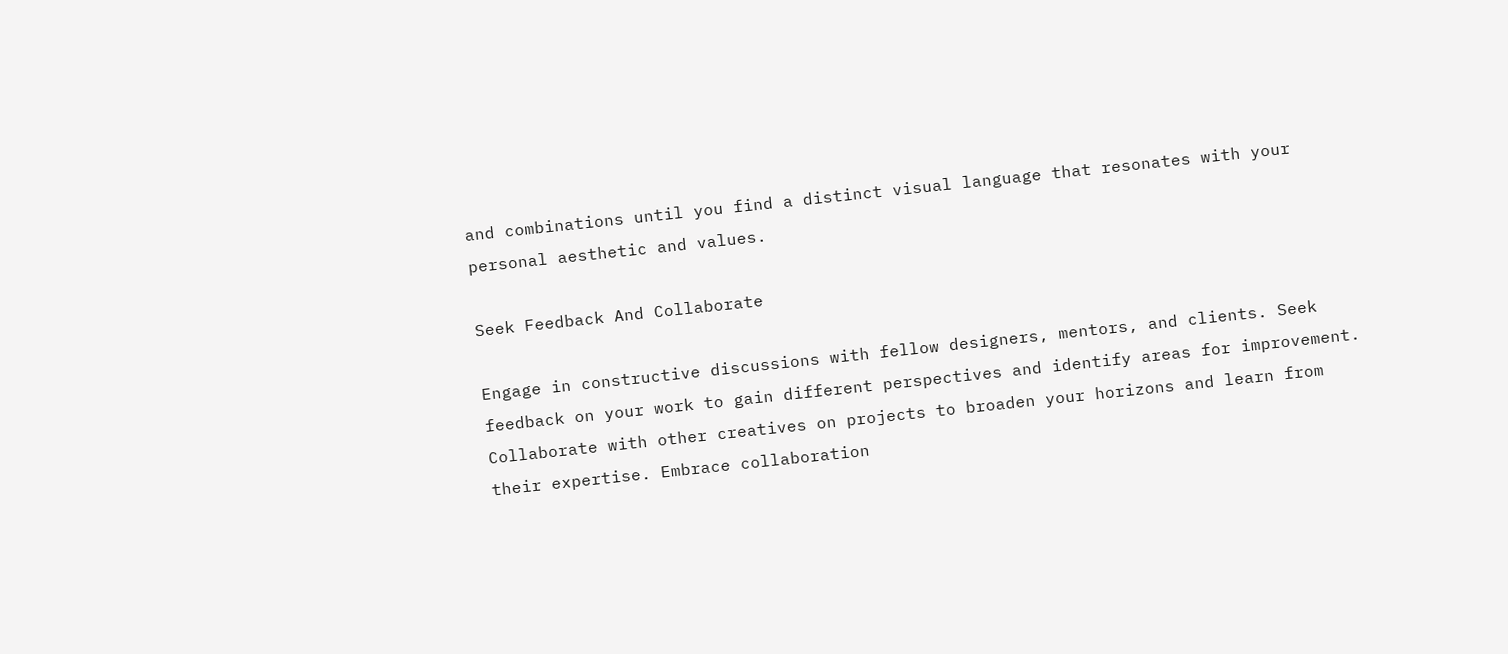and combinations until you find a distinct visual language that resonates with your personal aesthetic and values.

Seek Feedback And Collaborate

Engage in constructive discussions with fellow designers, mentors, and clients. Seek feedback on your work to gain different perspectives and identify areas for improvement. Collaborate with other creatives on projects to broaden your horizons and learn from their expertise. Embrace collaboration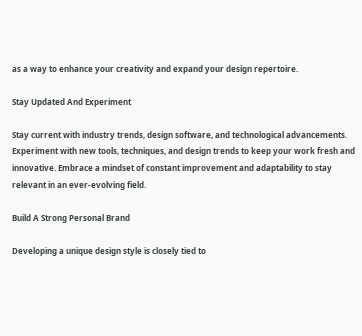as a way to enhance your creativity and expand your design repertoire.

Stay Updated And Experiment

Stay current with industry trends, design software, and technological advancements. Experiment with new tools, techniques, and design trends to keep your work fresh and innovative. Embrace a mindset of constant improvement and adaptability to stay relevant in an ever-evolving field.

Build A Strong Personal Brand

Developing a unique design style is closely tied to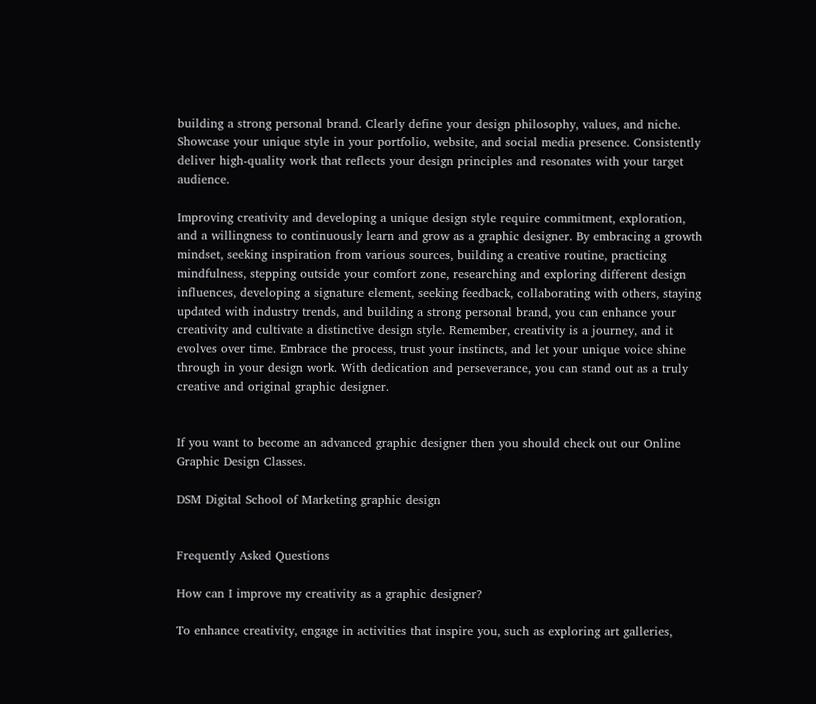building a strong personal brand. Clearly define your design philosophy, values, and niche. Showcase your unique style in your portfolio, website, and social media presence. Consistently deliver high-quality work that reflects your design principles and resonates with your target audience.

Improving creativity and developing a unique design style require commitment, exploration, and a willingness to continuously learn and grow as a graphic designer. By embracing a growth mindset, seeking inspiration from various sources, building a creative routine, practicing mindfulness, stepping outside your comfort zone, researching and exploring different design influences, developing a signature element, seeking feedback, collaborating with others, staying updated with industry trends, and building a strong personal brand, you can enhance your creativity and cultivate a distinctive design style. Remember, creativity is a journey, and it evolves over time. Embrace the process, trust your instincts, and let your unique voice shine through in your design work. With dedication and perseverance, you can stand out as a truly creative and original graphic designer.


If you want to become an advanced graphic designer then you should check out our Online Graphic Design Classes.

DSM Digital School of Marketing graphic design


Frequently Asked Questions

How can I improve my creativity as a graphic designer?

To enhance creativity, engage in activities that inspire you, such as exploring art galleries,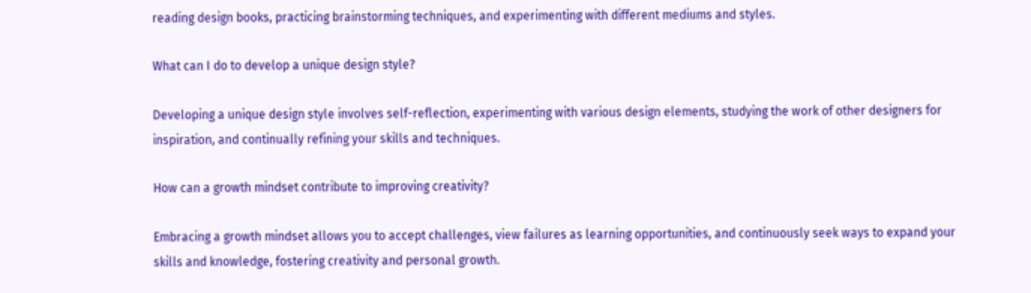reading design books, practicing brainstorming techniques, and experimenting with different mediums and styles.

What can I do to develop a unique design style?

Developing a unique design style involves self-reflection, experimenting with various design elements, studying the work of other designers for inspiration, and continually refining your skills and techniques.

How can a growth mindset contribute to improving creativity?

Embracing a growth mindset allows you to accept challenges, view failures as learning opportunities, and continuously seek ways to expand your skills and knowledge, fostering creativity and personal growth.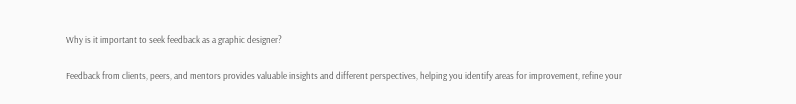Why is it important to seek feedback as a graphic designer?

Feedback from clients, peers, and mentors provides valuable insights and different perspectives, helping you identify areas for improvement, refine your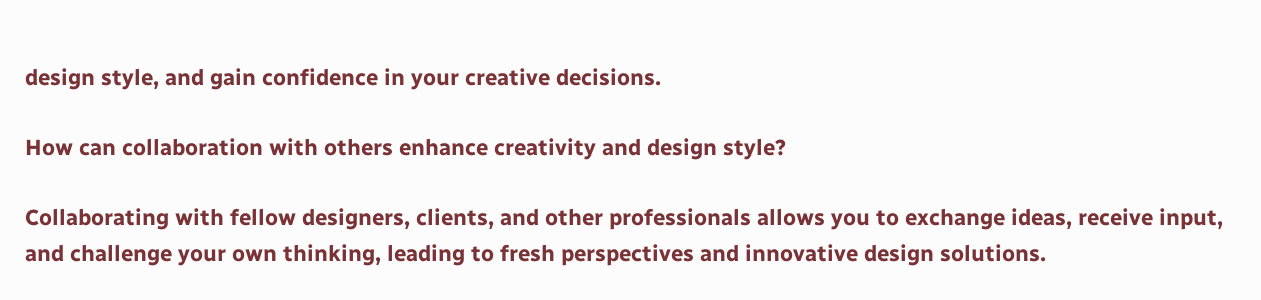design style, and gain confidence in your creative decisions.

How can collaboration with others enhance creativity and design style?

Collaborating with fellow designers, clients, and other professionals allows you to exchange ideas, receive input, and challenge your own thinking, leading to fresh perspectives and innovative design solutions.